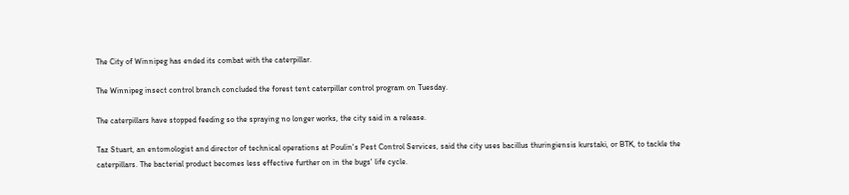The City of Winnipeg has ended its combat with the caterpillar.

The Winnipeg insect control branch concluded the forest tent caterpillar control program on Tuesday.

The caterpillars have stopped feeding so the spraying no longer works, the city said in a release.

Taz Stuart, an entomologist and director of technical operations at Poulin's Pest Control Services, said the city uses bacillus thuringiensis kurstaki, or BTK, to tackle the caterpillars. The bacterial product becomes less effective further on in the bugs' life cycle.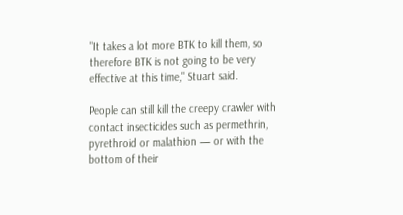"It takes a lot more BTK to kill them, so therefore BTK is not going to be very effective at this time," Stuart said.

People can still kill the creepy crawler with contact insecticides such as permethrin, pyrethroid or malathion — or with the bottom of their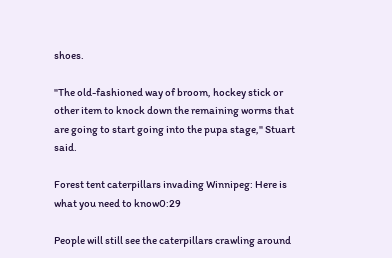shoes.

"The old-fashioned way of broom, hockey stick or other item to knock down the remaining worms that are going to start going into the pupa stage," Stuart said.

Forest tent caterpillars invading Winnipeg: Here is what you need to know0:29

People will still see the caterpillars crawling around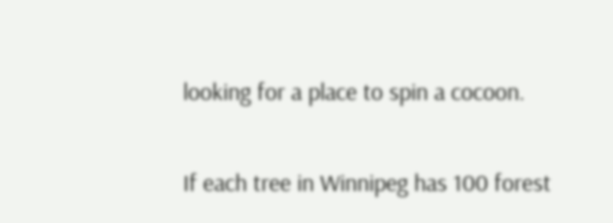looking for a place to spin a cocoon.

If each tree in Winnipeg has 100 forest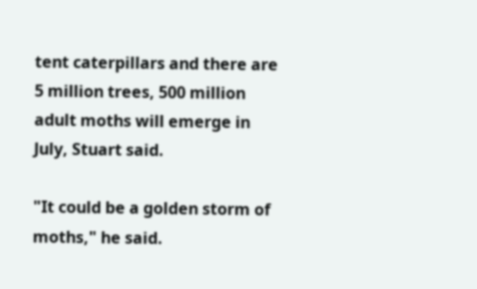tent caterpillars and there are 5 million trees, 500 million adult moths will emerge in July, Stuart said.

"It could be a golden storm of moths," he said.